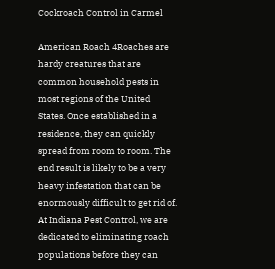Cockroach Control in Carmel

American Roach 4Roaches are hardy creatures that are common household pests in most regions of the United States. Once established in a residence, they can quickly spread from room to room. The end result is likely to be a very heavy infestation that can be enormously difficult to get rid of. At Indiana Pest Control, we are dedicated to eliminating roach populations before they can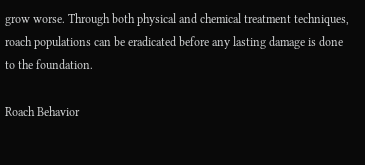grow worse. Through both physical and chemical treatment techniques, roach populations can be eradicated before any lasting damage is done to the foundation.

Roach Behavior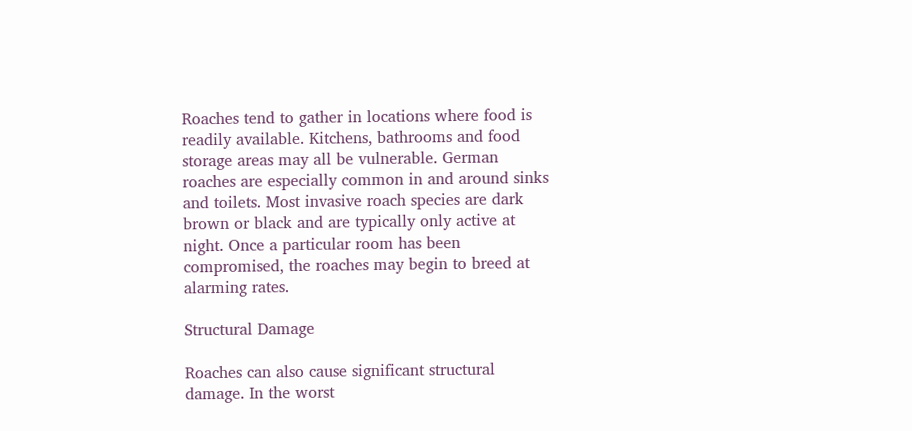Roaches tend to gather in locations where food is readily available. Kitchens, bathrooms and food storage areas may all be vulnerable. German roaches are especially common in and around sinks and toilets. Most invasive roach species are dark brown or black and are typically only active at night. Once a particular room has been compromised, the roaches may begin to breed at alarming rates.

Structural Damage

Roaches can also cause significant structural damage. In the worst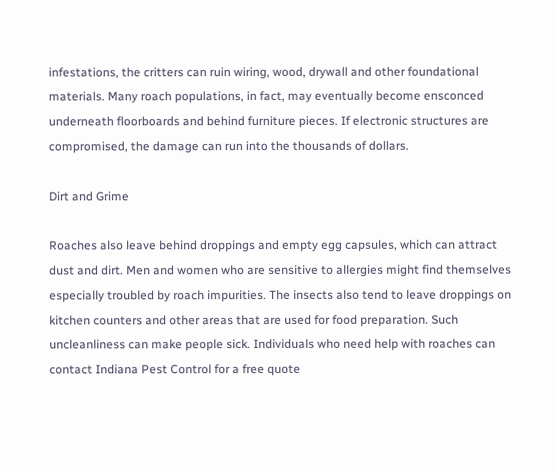infestations, the critters can ruin wiring, wood, drywall and other foundational materials. Many roach populations, in fact, may eventually become ensconced underneath floorboards and behind furniture pieces. If electronic structures are compromised, the damage can run into the thousands of dollars.

Dirt and Grime

Roaches also leave behind droppings and empty egg capsules, which can attract dust and dirt. Men and women who are sensitive to allergies might find themselves especially troubled by roach impurities. The insects also tend to leave droppings on kitchen counters and other areas that are used for food preparation. Such uncleanliness can make people sick. Individuals who need help with roaches can contact Indiana Pest Control for a free quote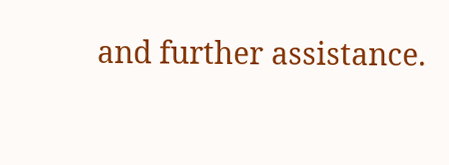and further assistance.